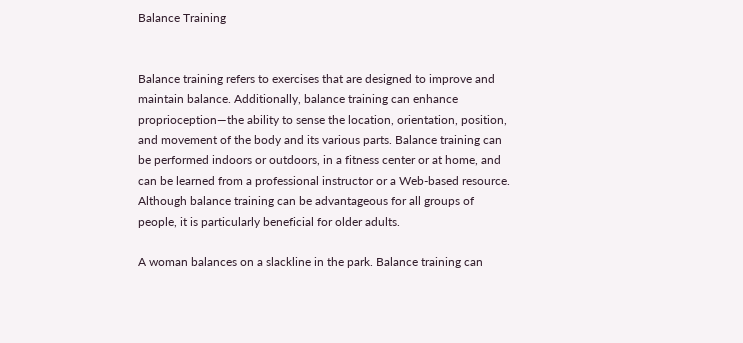Balance Training


Balance training refers to exercises that are designed to improve and maintain balance. Additionally, balance training can enhance proprioception—the ability to sense the location, orientation, position, and movement of the body and its various parts. Balance training can be performed indoors or outdoors, in a fitness center or at home, and can be learned from a professional instructor or a Web-based resource. Although balance training can be advantageous for all groups of people, it is particularly beneficial for older adults.

A woman balances on a slackline in the park. Balance training can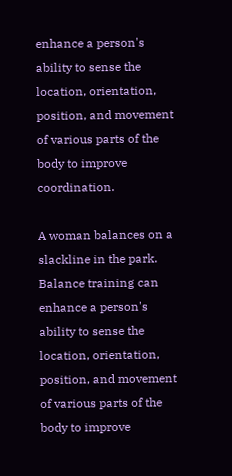enhance a person's ability to sense the location, orientation, position, and movement of various parts of the body to improve coordination.

A woman balances on a slackline in the park. Balance training can enhance a person's ability to sense the location, orientation, position, and movement of various parts of the body to improve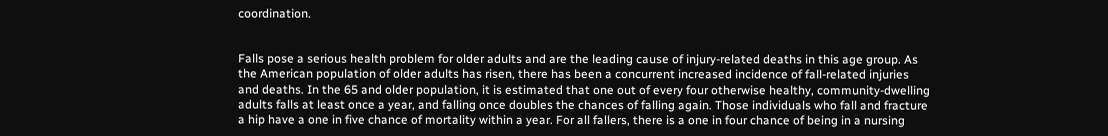coordination.


Falls pose a serious health problem for older adults and are the leading cause of injury-related deaths in this age group. As the American population of older adults has risen, there has been a concurrent increased incidence of fall-related injuries and deaths. In the 65 and older population, it is estimated that one out of every four otherwise healthy, community-dwelling adults falls at least once a year, and falling once doubles the chances of falling again. Those individuals who fall and fracture a hip have a one in five chance of mortality within a year. For all fallers, there is a one in four chance of being in a nursing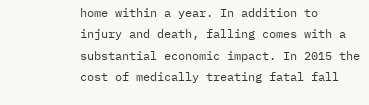home within a year. In addition to injury and death, falling comes with a substantial economic impact. In 2015 the cost of medically treating fatal fall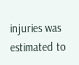injuries was estimated to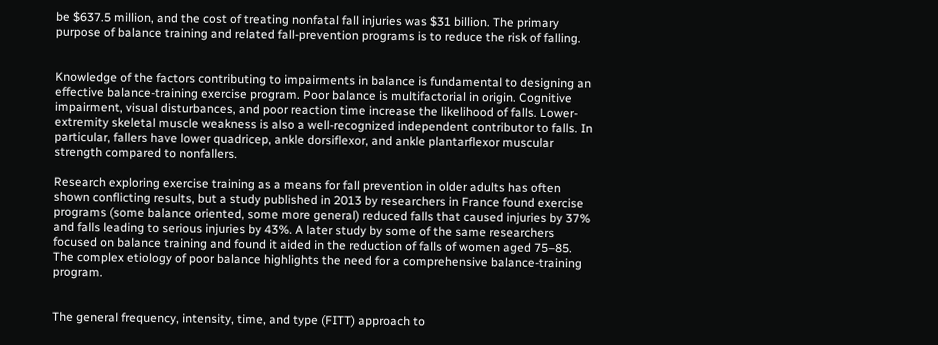be $637.5 million, and the cost of treating nonfatal fall injuries was $31 billion. The primary purpose of balance training and related fall-prevention programs is to reduce the risk of falling.


Knowledge of the factors contributing to impairments in balance is fundamental to designing an effective balance-training exercise program. Poor balance is multifactorial in origin. Cognitive impairment, visual disturbances, and poor reaction time increase the likelihood of falls. Lower-extremity skeletal muscle weakness is also a well-recognized independent contributor to falls. In particular, fallers have lower quadricep, ankle dorsiflexor, and ankle plantarflexor muscular strength compared to nonfallers.

Research exploring exercise training as a means for fall prevention in older adults has often shown conflicting results, but a study published in 2013 by researchers in France found exercise programs (some balance oriented, some more general) reduced falls that caused injuries by 37% and falls leading to serious injuries by 43%. A later study by some of the same researchers focused on balance training and found it aided in the reduction of falls of women aged 75–85. The complex etiology of poor balance highlights the need for a comprehensive balance-training program.


The general frequency, intensity, time, and type (FITT) approach to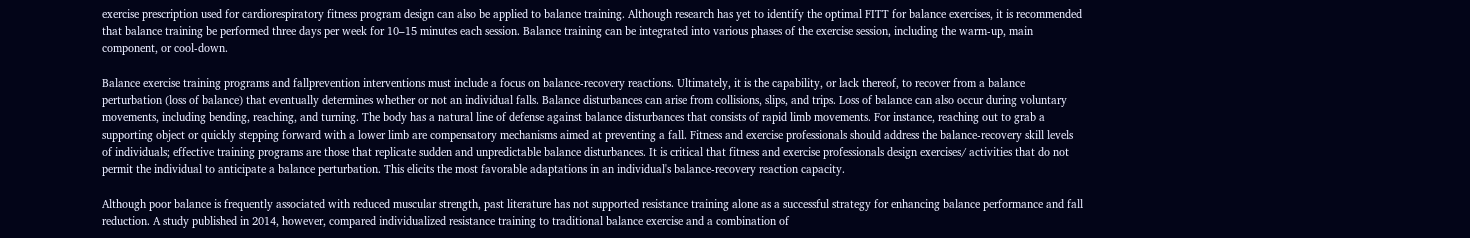exercise prescription used for cardiorespiratory fitness program design can also be applied to balance training. Although research has yet to identify the optimal FITT for balance exercises, it is recommended that balance training be performed three days per week for 10–15 minutes each session. Balance training can be integrated into various phases of the exercise session, including the warm-up, main component, or cool-down.

Balance exercise training programs and fallprevention interventions must include a focus on balance-recovery reactions. Ultimately, it is the capability, or lack thereof, to recover from a balance perturbation (loss of balance) that eventually determines whether or not an individual falls. Balance disturbances can arise from collisions, slips, and trips. Loss of balance can also occur during voluntary movements, including bending, reaching, and turning. The body has a natural line of defense against balance disturbances that consists of rapid limb movements. For instance, reaching out to grab a supporting object or quickly stepping forward with a lower limb are compensatory mechanisms aimed at preventing a fall. Fitness and exercise professionals should address the balance-recovery skill levels of individuals; effective training programs are those that replicate sudden and unpredictable balance disturbances. It is critical that fitness and exercise professionals design exercises/ activities that do not permit the individual to anticipate a balance perturbation. This elicits the most favorable adaptations in an individual's balance-recovery reaction capacity.

Although poor balance is frequently associated with reduced muscular strength, past literature has not supported resistance training alone as a successful strategy for enhancing balance performance and fall reduction. A study published in 2014, however, compared individualized resistance training to traditional balance exercise and a combination of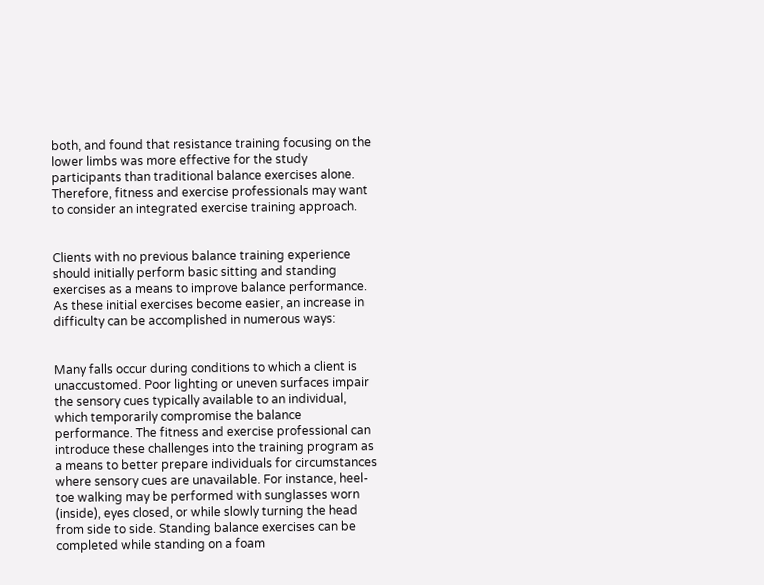both, and found that resistance training focusing on the lower limbs was more effective for the study participants than traditional balance exercises alone. Therefore, fitness and exercise professionals may want to consider an integrated exercise training approach.


Clients with no previous balance training experience should initially perform basic sitting and standing exercises as a means to improve balance performance. As these initial exercises become easier, an increase in difficulty can be accomplished in numerous ways:


Many falls occur during conditions to which a client is unaccustomed. Poor lighting or uneven surfaces impair the sensory cues typically available to an individual, which temporarily compromise the balance performance. The fitness and exercise professional can introduce these challenges into the training program as a means to better prepare individuals for circumstances where sensory cues are unavailable. For instance, heel-toe walking may be performed with sunglasses worn (inside), eyes closed, or while slowly turning the head from side to side. Standing balance exercises can be completed while standing on a foam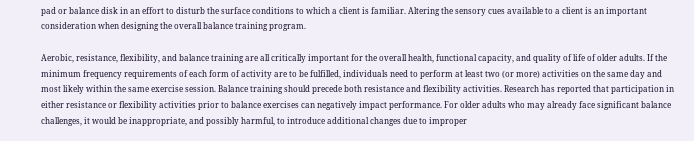pad or balance disk in an effort to disturb the surface conditions to which a client is familiar. Altering the sensory cues available to a client is an important consideration when designing the overall balance training program.

Aerobic, resistance, flexibility, and balance training are all critically important for the overall health, functional capacity, and quality of life of older adults. If the minimum frequency requirements of each form of activity are to be fulfilled, individuals need to perform at least two (or more) activities on the same day and most likely within the same exercise session. Balance training should precede both resistance and flexibility activities. Research has reported that participation in either resistance or flexibility activities prior to balance exercises can negatively impact performance. For older adults who may already face significant balance challenges, it would be inappropriate, and possibly harmful, to introduce additional changes due to improper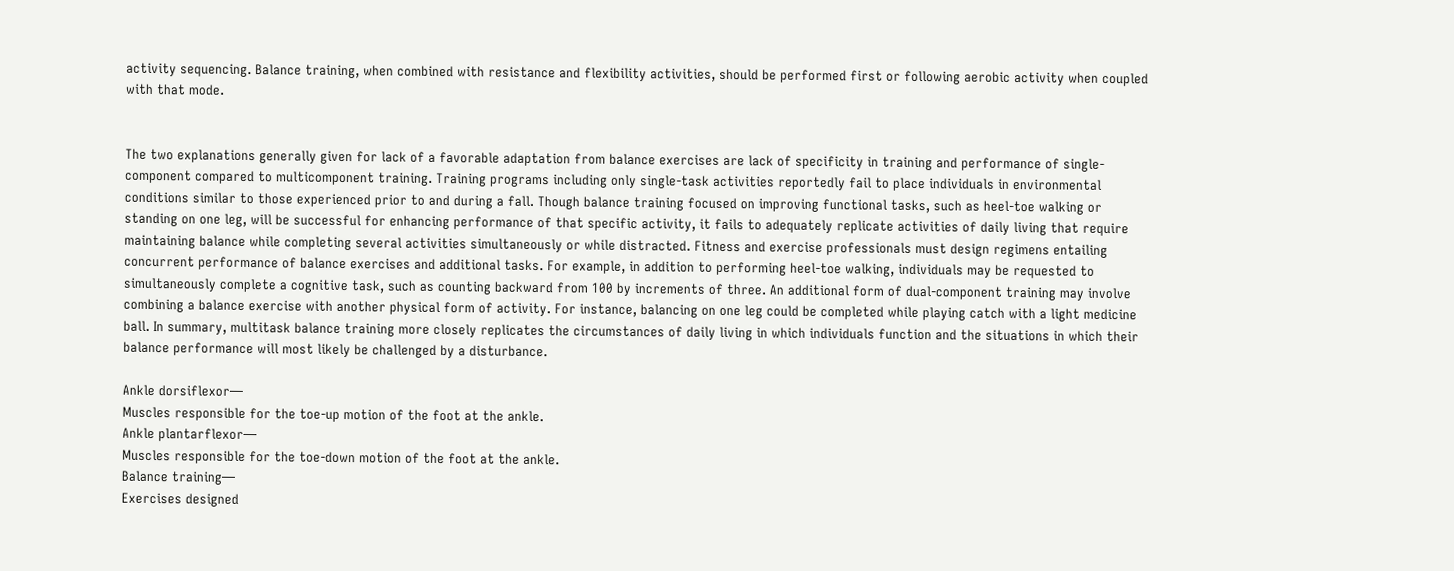activity sequencing. Balance training, when combined with resistance and flexibility activities, should be performed first or following aerobic activity when coupled with that mode.


The two explanations generally given for lack of a favorable adaptation from balance exercises are lack of specificity in training and performance of single-component compared to multicomponent training. Training programs including only single-task activities reportedly fail to place individuals in environmental conditions similar to those experienced prior to and during a fall. Though balance training focused on improving functional tasks, such as heel-toe walking or standing on one leg, will be successful for enhancing performance of that specific activity, it fails to adequately replicate activities of daily living that require maintaining balance while completing several activities simultaneously or while distracted. Fitness and exercise professionals must design regimens entailing concurrent performance of balance exercises and additional tasks. For example, in addition to performing heel-toe walking, individuals may be requested to simultaneously complete a cognitive task, such as counting backward from 100 by increments of three. An additional form of dual-component training may involve combining a balance exercise with another physical form of activity. For instance, balancing on one leg could be completed while playing catch with a light medicine ball. In summary, multitask balance training more closely replicates the circumstances of daily living in which individuals function and the situations in which their balance performance will most likely be challenged by a disturbance.

Ankle dorsiflexor—
Muscles responsible for the toe-up motion of the foot at the ankle.
Ankle plantarflexor—
Muscles responsible for the toe-down motion of the foot at the ankle.
Balance training—
Exercises designed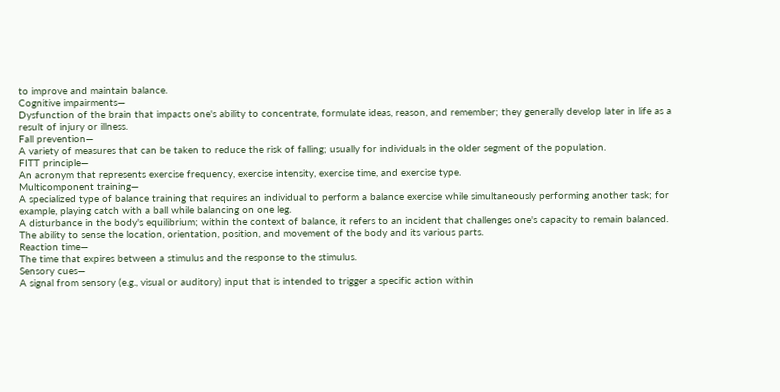to improve and maintain balance.
Cognitive impairments—
Dysfunction of the brain that impacts one's ability to concentrate, formulate ideas, reason, and remember; they generally develop later in life as a result of injury or illness.
Fall prevention—
A variety of measures that can be taken to reduce the risk of falling; usually for individuals in the older segment of the population.
FITT principle—
An acronym that represents exercise frequency, exercise intensity, exercise time, and exercise type.
Multicomponent training—
A specialized type of balance training that requires an individual to perform a balance exercise while simultaneously performing another task; for example, playing catch with a ball while balancing on one leg.
A disturbance in the body's equilibrium; within the context of balance, it refers to an incident that challenges one's capacity to remain balanced.
The ability to sense the location, orientation, position, and movement of the body and its various parts.
Reaction time—
The time that expires between a stimulus and the response to the stimulus.
Sensory cues—
A signal from sensory (e.g., visual or auditory) input that is intended to trigger a specific action within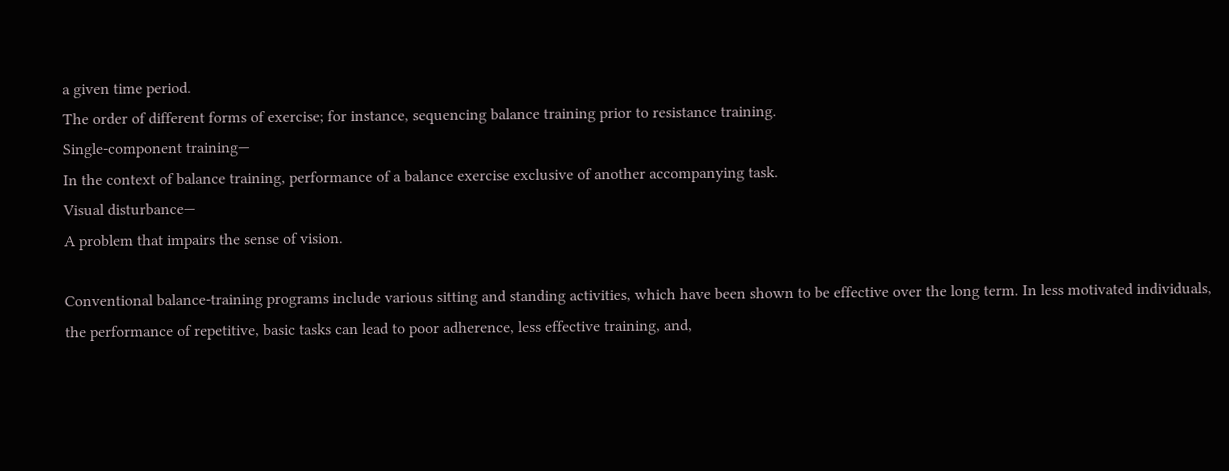a given time period.
The order of different forms of exercise; for instance, sequencing balance training prior to resistance training.
Single-component training—
In the context of balance training, performance of a balance exercise exclusive of another accompanying task.
Visual disturbance—
A problem that impairs the sense of vision.

Conventional balance-training programs include various sitting and standing activities, which have been shown to be effective over the long term. In less motivated individuals, the performance of repetitive, basic tasks can lead to poor adherence, less effective training, and,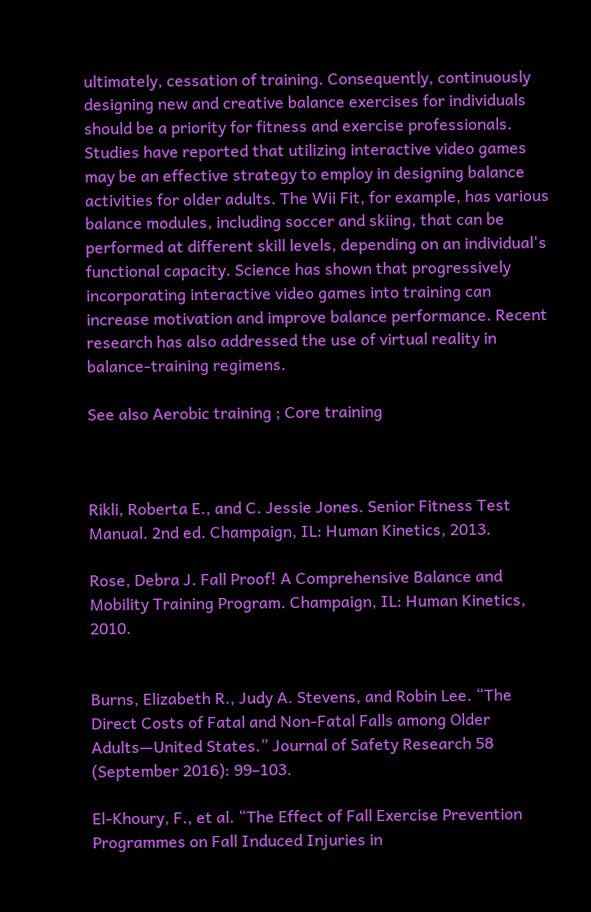ultimately, cessation of training. Consequently, continuously designing new and creative balance exercises for individuals should be a priority for fitness and exercise professionals. Studies have reported that utilizing interactive video games may be an effective strategy to employ in designing balance activities for older adults. The Wii Fit, for example, has various balance modules, including soccer and skiing, that can be performed at different skill levels, depending on an individual's functional capacity. Science has shown that progressively incorporating interactive video games into training can increase motivation and improve balance performance. Recent research has also addressed the use of virtual reality in balance-training regimens.

See also Aerobic training ; Core training



Rikli, Roberta E., and C. Jessie Jones. Senior Fitness Test Manual. 2nd ed. Champaign, IL: Human Kinetics, 2013.

Rose, Debra J. Fall Proof! A Comprehensive Balance and Mobility Training Program. Champaign, IL: Human Kinetics, 2010.


Burns, Elizabeth R., Judy A. Stevens, and Robin Lee. “The Direct Costs of Fatal and Non-Fatal Falls among Older Adults—United States.” Journal of Safety Research 58 (September 2016): 99–103.

El-Khoury, F., et al. “The Effect of Fall Exercise Prevention Programmes on Fall Induced Injuries in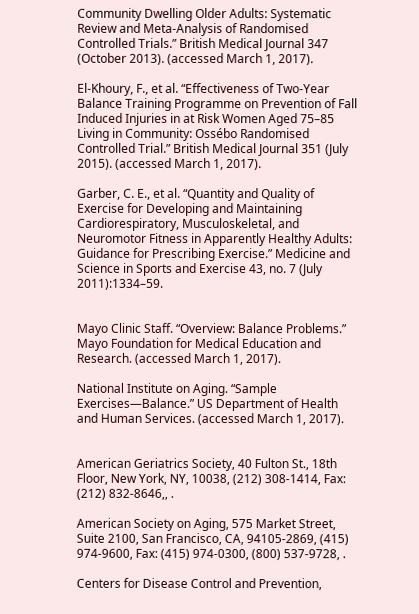Community Dwelling Older Adults: Systematic Review and Meta-Analysis of Randomised Controlled Trials.” British Medical Journal 347 (October 2013). (accessed March 1, 2017).

El-Khoury, F., et al. “Effectiveness of Two-Year Balance Training Programme on Prevention of Fall Induced Injuries in at Risk Women Aged 75–85 Living in Community: Ossébo Randomised Controlled Trial.” British Medical Journal 351 (July 2015). (accessed March 1, 2017).

Garber, C. E., et al. “Quantity and Quality of Exercise for Developing and Maintaining Cardiorespiratory, Musculoskeletal, and Neuromotor Fitness in Apparently Healthy Adults: Guidance for Prescribing Exercise.” Medicine and Science in Sports and Exercise 43, no. 7 (July 2011):1334–59.


Mayo Clinic Staff. “Overview: Balance Problems.” Mayo Foundation for Medical Education and Research. (accessed March 1, 2017).

National Institute on Aging. “Sample Exercises—Balance.” US Department of Health and Human Services. (accessed March 1, 2017).


American Geriatrics Society, 40 Fulton St., 18th Floor, New York, NY, 10038, (212) 308-1414, Fax: (212) 832-8646,, .

American Society on Aging, 575 Market Street, Suite 2100, San Francisco, CA, 94105-2869, (415) 974-9600, Fax: (415) 974-0300, (800) 537-9728, .

Centers for Disease Control and Prevention,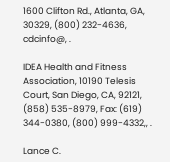1600 Clifton Rd., Atlanta, GA, 30329, (800) 232-4636, cdcinfo@, .

IDEA Health and Fitness Association, 10190 Telesis Court, San Diego, CA, 92121, (858) 535-8979, Fax: (619) 344-0380, (800) 999-4332,, .

Lance C.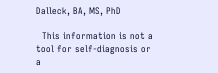Dalleck, BA, MS, PhD

  This information is not a tool for self-diagnosis or a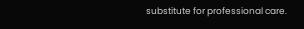substitute for professional care.